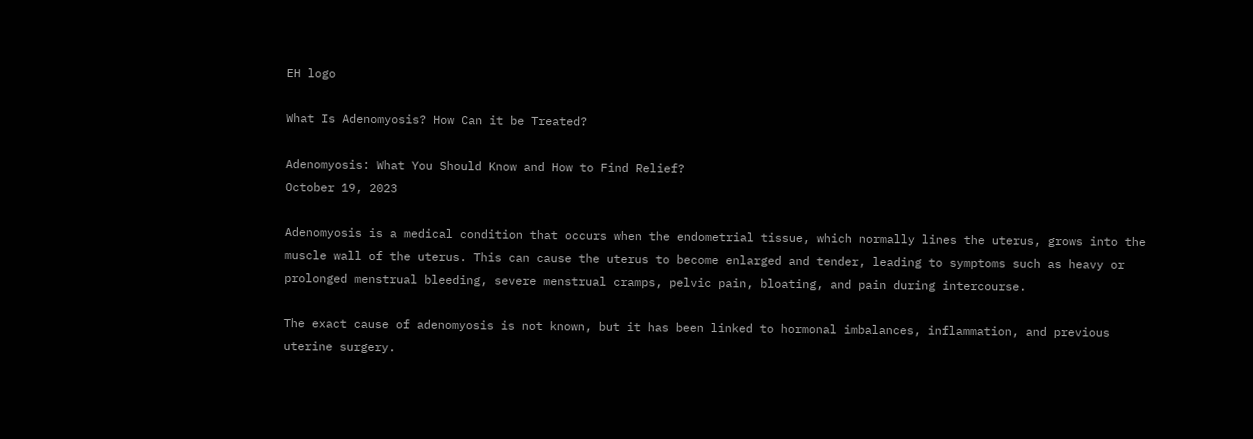EH logo

What Is Adenomyosis? How Can it be Treated?

Adenomyosis: What You Should Know and How to Find Relief?
October 19, 2023

Adenomyosis is a medical condition that occurs when the endometrial tissue, which normally lines the uterus, grows into the muscle wall of the uterus. This can cause the uterus to become enlarged and tender, leading to symptoms such as heavy or prolonged menstrual bleeding, severe menstrual cramps, pelvic pain, bloating, and pain during intercourse.

The exact cause of adenomyosis is not known, but it has been linked to hormonal imbalances, inflammation, and previous uterine surgery.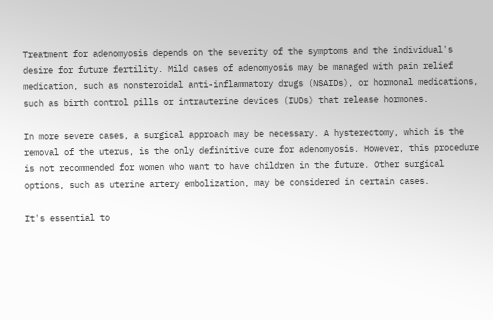Treatment for adenomyosis depends on the severity of the symptoms and the individual's desire for future fertility. Mild cases of adenomyosis may be managed with pain relief medication, such as nonsteroidal anti-inflammatory drugs (NSAIDs), or hormonal medications, such as birth control pills or intrauterine devices (IUDs) that release hormones.

In more severe cases, a surgical approach may be necessary. A hysterectomy, which is the removal of the uterus, is the only definitive cure for adenomyosis. However, this procedure is not recommended for women who want to have children in the future. Other surgical options, such as uterine artery embolization, may be considered in certain cases.

It's essential to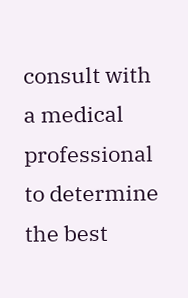consult with a medical professional to determine the best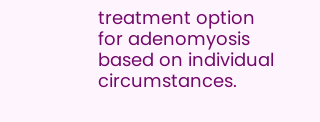treatment option for adenomyosis based on individual circumstances.